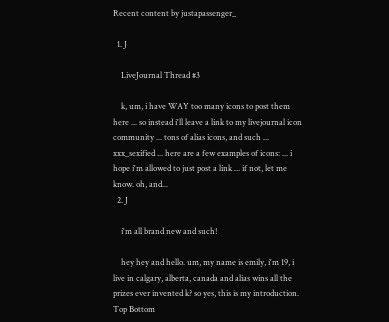Recent content by justapassenger_

  1. J

    LiveJournal Thread #3

    k, um, i have WAY too many icons to post them here ... so instead i'll leave a link to my livejournal icon community ... tons of alias icons, and such ... xxx_sexified ... here are a few examples of icons: ... i hope i'm allowed to just post a link ... if not, let me know. oh, and...
  2. J

    i'm all brand new and such!

    hey hey and hello. um, my name is emily, i'm 19, i live in calgary, alberta, canada and alias wins all the prizes ever invented k? so yes, this is my introduction.
Top Bottom